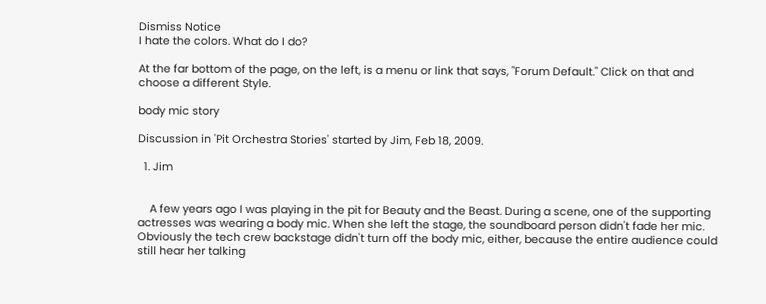Dismiss Notice
I hate the colors. What do I do?

At the far bottom of the page, on the left, is a menu or link that says, "Forum Default." Click on that and choose a different Style.

body mic story

Discussion in 'Pit Orchestra Stories' started by Jim, Feb 18, 2009.

  1. Jim


    A few years ago I was playing in the pit for Beauty and the Beast. During a scene, one of the supporting actresses was wearing a body mic. When she left the stage, the soundboard person didn't fade her mic. Obviously the tech crew backstage didn't turn off the body mic, either, because the entire audience could still hear her talking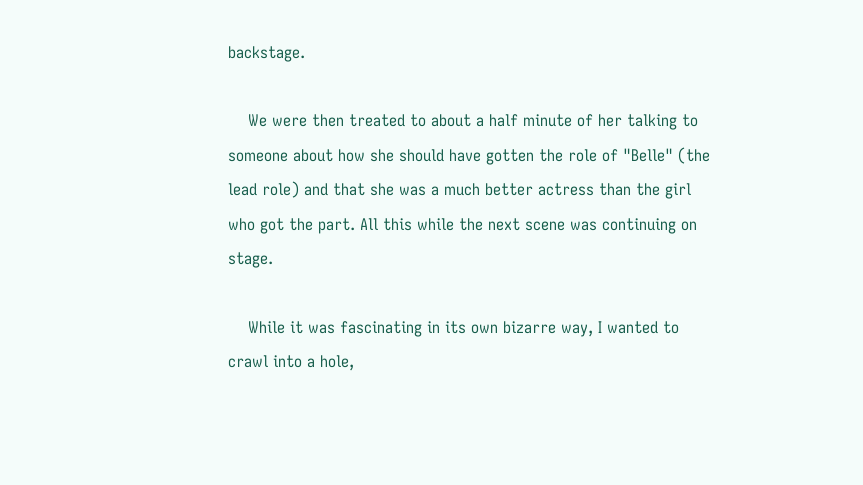backstage.

    We were then treated to about a half minute of her talking to someone about how she should have gotten the role of "Belle" (the lead role) and that she was a much better actress than the girl who got the part. All this while the next scene was continuing on stage.

    While it was fascinating in its own bizarre way, I wanted to crawl into a hole,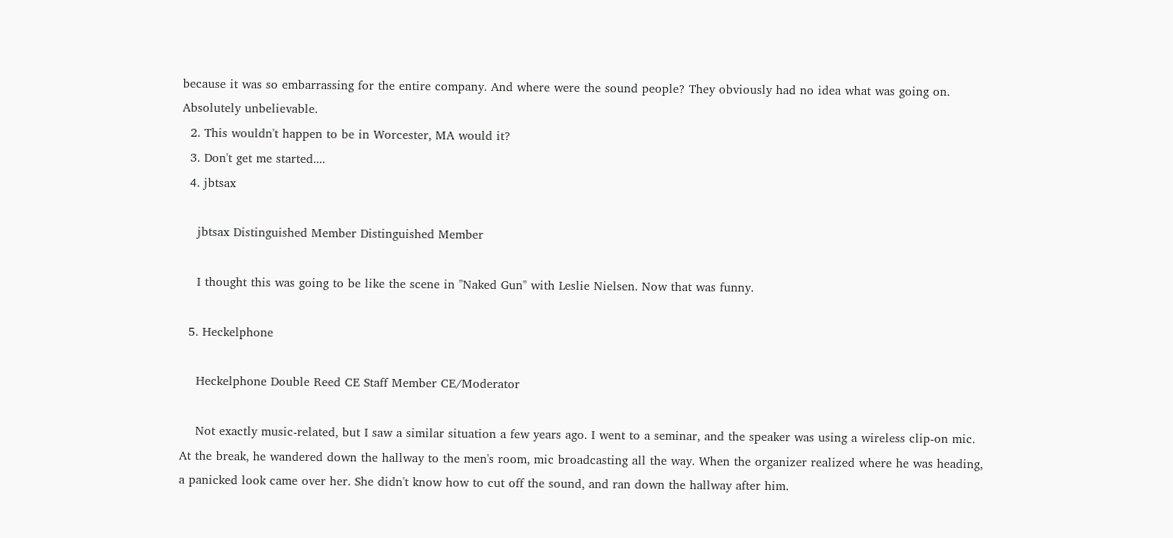because it was so embarrassing for the entire company. And where were the sound people? They obviously had no idea what was going on. Absolutely unbelievable.
  2. This wouldn't happen to be in Worcester, MA would it?
  3. Don't get me started....
  4. jbtsax

    jbtsax Distinguished Member Distinguished Member

    I thought this was going to be like the scene in "Naked Gun" with Leslie Nielsen. Now that was funny.

  5. Heckelphone

    Heckelphone Double Reed CE Staff Member CE/Moderator

    Not exactly music-related, but I saw a similar situation a few years ago. I went to a seminar, and the speaker was using a wireless clip-on mic. At the break, he wandered down the hallway to the men's room, mic broadcasting all the way. When the organizer realized where he was heading, a panicked look came over her. She didn't know how to cut off the sound, and ran down the hallway after him.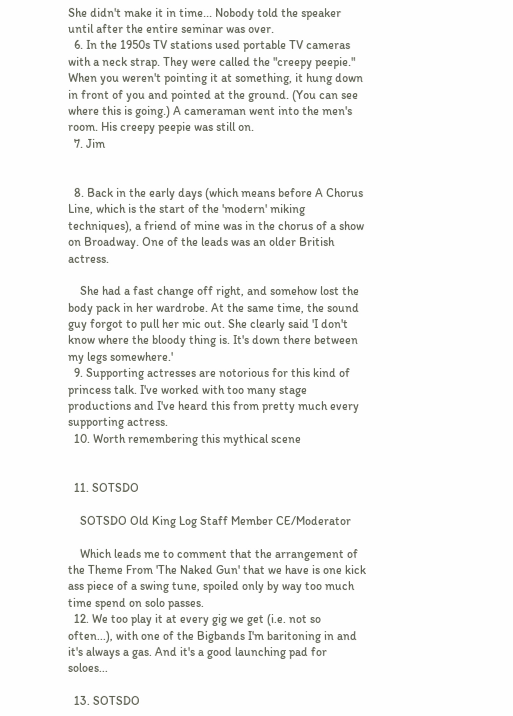She didn't make it in time... Nobody told the speaker until after the entire seminar was over.
  6. In the 1950s TV stations used portable TV cameras with a neck strap. They were called the "creepy peepie." When you weren't pointing it at something, it hung down in front of you and pointed at the ground. (You can see where this is going.) A cameraman went into the men's room. His creepy peepie was still on.
  7. Jim


  8. Back in the early days (which means before A Chorus Line, which is the start of the 'modern' miking techniques), a friend of mine was in the chorus of a show on Broadway. One of the leads was an older British actress.

    She had a fast change off right, and somehow lost the body pack in her wardrobe. At the same time, the sound guy forgot to pull her mic out. She clearly said 'I don't know where the bloody thing is. It's down there between my legs somewhere.'
  9. Supporting actresses are notorious for this kind of princess talk. I've worked with too many stage productions and I've heard this from pretty much every supporting actress.
  10. Worth remembering this mythical scene


  11. SOTSDO

    SOTSDO Old King Log Staff Member CE/Moderator

    Which leads me to comment that the arrangement of the Theme From 'The Naked Gun' that we have is one kick ass piece of a swing tune, spoiled only by way too much time spend on solo passes.
  12. We too play it at every gig we get (i.e. not so often...), with one of the Bigbands I'm baritoning in and it's always a gas. And it's a good launching pad for soloes...

  13. SOTSDO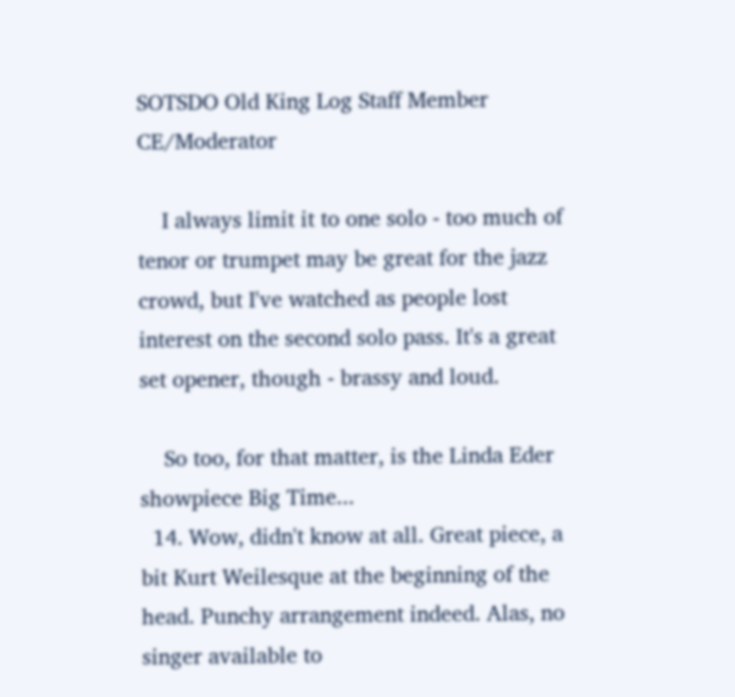SOTSDO Old King Log Staff Member CE/Moderator

    I always limit it to one solo - too much of tenor or trumpet may be great for the jazz crowd, but I've watched as people lost interest on the second solo pass. It's a great set opener, though - brassy and loud.

    So too, for that matter, is the Linda Eder showpiece Big Time...
  14. Wow, didn't know at all. Great piece, a bit Kurt Weilesque at the beginning of the head. Punchy arrangement indeed. Alas, no singer available to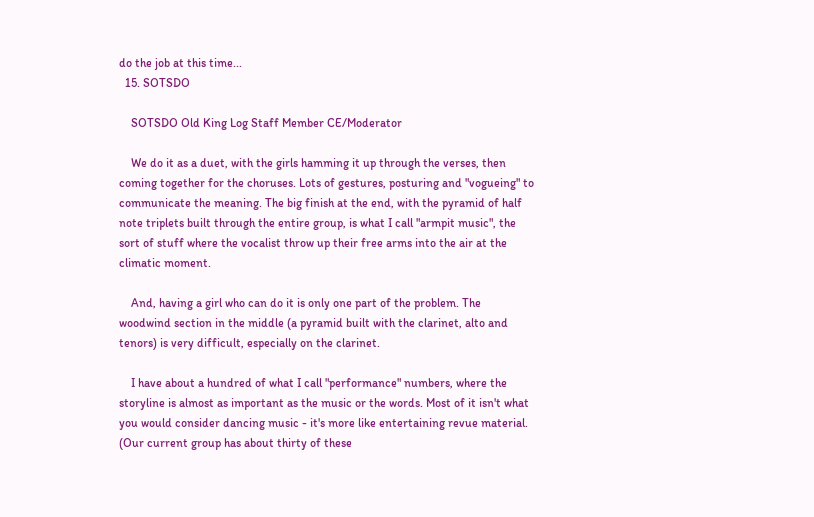do the job at this time...
  15. SOTSDO

    SOTSDO Old King Log Staff Member CE/Moderator

    We do it as a duet, with the girls hamming it up through the verses, then coming together for the choruses. Lots of gestures, posturing and "vogueing" to communicate the meaning. The big finish at the end, with the pyramid of half note triplets built through the entire group, is what I call "armpit music", the sort of stuff where the vocalist throw up their free arms into the air at the climatic moment.

    And, having a girl who can do it is only one part of the problem. The woodwind section in the middle (a pyramid built with the clarinet, alto and tenors) is very difficult, especially on the clarinet.

    I have about a hundred of what I call "performance" numbers, where the storyline is almost as important as the music or the words. Most of it isn't what you would consider dancing music - it's more like entertaining revue material. (Our current group has about thirty of these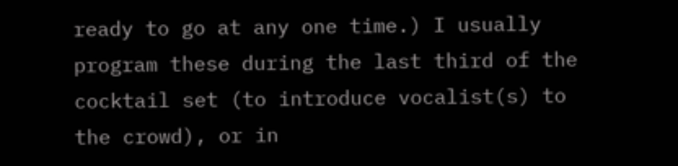ready to go at any one time.) I usually program these during the last third of the cocktail set (to introduce vocalist(s) to the crowd), or in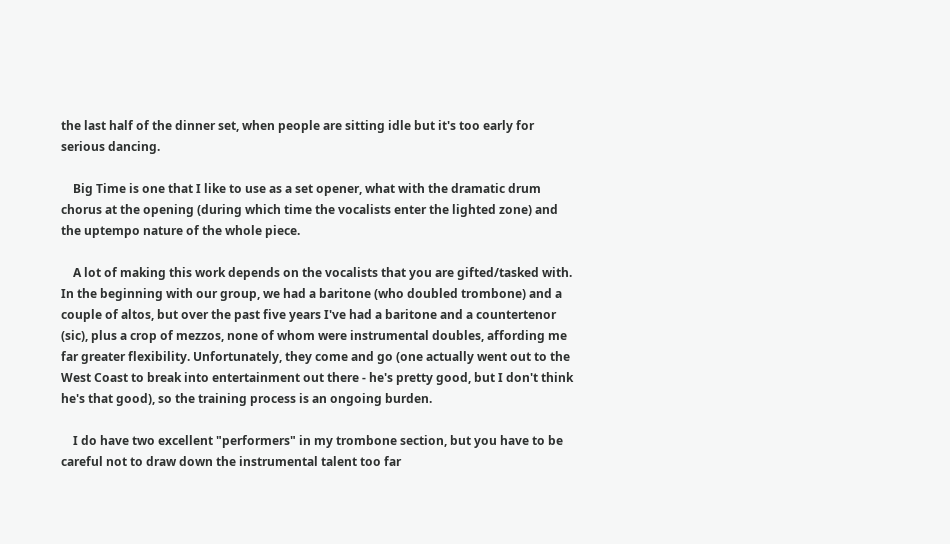the last half of the dinner set, when people are sitting idle but it's too early for serious dancing.

    Big Time is one that I like to use as a set opener, what with the dramatic drum chorus at the opening (during which time the vocalists enter the lighted zone) and the uptempo nature of the whole piece.

    A lot of making this work depends on the vocalists that you are gifted/tasked with. In the beginning with our group, we had a baritone (who doubled trombone) and a couple of altos, but over the past five years I've had a baritone and a countertenor (sic), plus a crop of mezzos, none of whom were instrumental doubles, affording me far greater flexibility. Unfortunately, they come and go (one actually went out to the West Coast to break into entertainment out there - he's pretty good, but I don't think he's that good), so the training process is an ongoing burden.

    I do have two excellent "performers" in my trombone section, but you have to be careful not to draw down the instrumental talent too far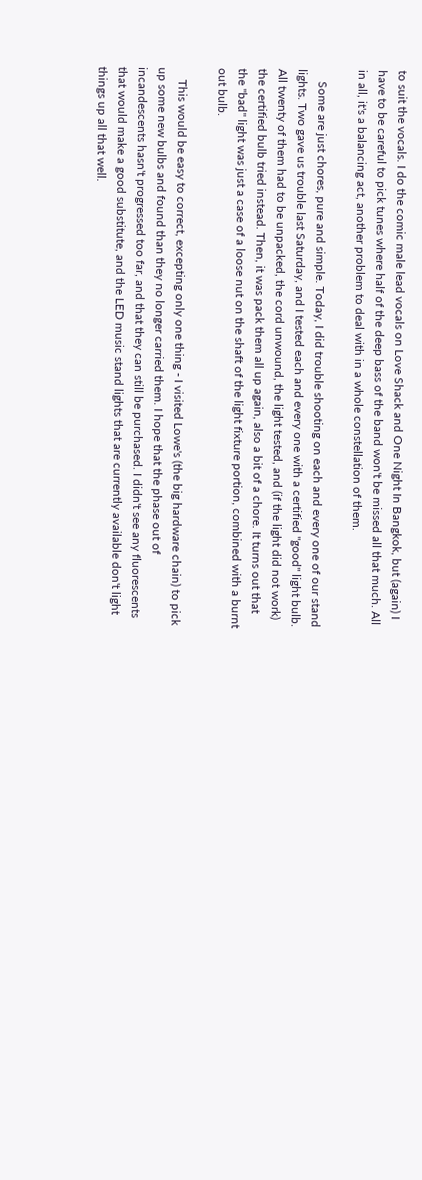to suit the vocals. I do the comic male lead vocals on Love Shack and One Night In Bangkok, but (again) I have to be careful to pick tunes where half of the deep bass of the band won't be missed all that much. All in all, it's a balancing act, another problem to deal with in a whole constellation of them.

    Some are just chores, pure and simple. Today, I did trouble shooting on each and every one of our stand lights. Two gave us trouble last Saturday, and I tested each and every one with a certified "good" light bulb. All twenty of them had to be unpacked, the cord unwound, the light tested, and (if the light did not work) the certified bulb tried instead. Then, it was pack them all up again, also a bit of a chore. It turns out that the "bad" light was just a case of a loose nut on the shaft of the light fixture portion, combined with a burnt out bulb.

    This would be easy to correct, excepting only one thing - I visited Lowe's (the big hardware chain) to pick up some new bulbs and found than they no longer carried them. I hope that the phase out of incandescents hasn't progressed too far, and that they can still be purchased. I didn't see any fluorescents that would make a good substitute, and the LED music stand lights that are currently available don't light things up all that well.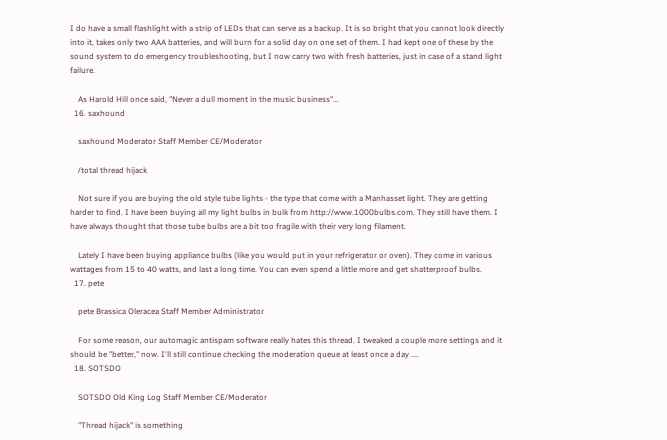I do have a small flashlight with a strip of LEDs that can serve as a backup. It is so bright that you cannot look directly into it, takes only two AAA batteries, and will burn for a solid day on one set of them. I had kept one of these by the sound system to do emergency troubleshooting, but I now carry two with fresh batteries, just in case of a stand light failure.

    As Harold Hill once said, "Never a dull moment in the music business"...
  16. saxhound

    saxhound Moderator Staff Member CE/Moderator

    /total thread hijack

    Not sure if you are buying the old style tube lights - the type that come with a Manhasset light. They are getting harder to find. I have been buying all my light bulbs in bulk from http://www.1000bulbs.com. They still have them. I have always thought that those tube bulbs are a bit too fragile with their very long filament.

    Lately I have been buying appliance bulbs (like you would put in your refrigerator or oven). They come in various wattages from 15 to 40 watts, and last a long time. You can even spend a little more and get shatterproof bulbs.
  17. pete

    pete Brassica Oleracea Staff Member Administrator

    For some reason, our automagic antispam software really hates this thread. I tweaked a couple more settings and it should be "better," now. I'll still continue checking the moderation queue at least once a day ....
  18. SOTSDO

    SOTSDO Old King Log Staff Member CE/Moderator

    "Thread hijack" is something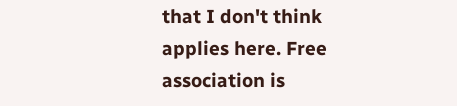that I don't think applies here. Free association is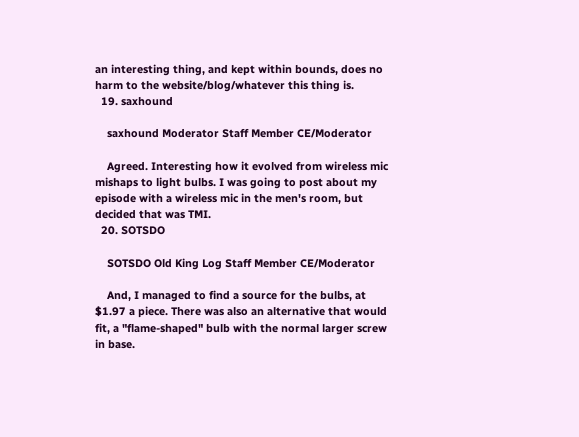an interesting thing, and kept within bounds, does no harm to the website/blog/whatever this thing is.
  19. saxhound

    saxhound Moderator Staff Member CE/Moderator

    Agreed. Interesting how it evolved from wireless mic mishaps to light bulbs. I was going to post about my episode with a wireless mic in the men's room, but decided that was TMI.
  20. SOTSDO

    SOTSDO Old King Log Staff Member CE/Moderator

    And, I managed to find a source for the bulbs, at $1.97 a piece. There was also an alternative that would fit, a "flame-shaped" bulb with the normal larger screw in base.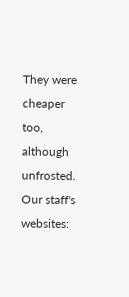They were cheaper too, although unfrosted.
Our staff's websites: